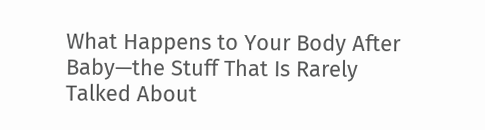What Happens to Your Body After Baby—the Stuff That Is Rarely Talked About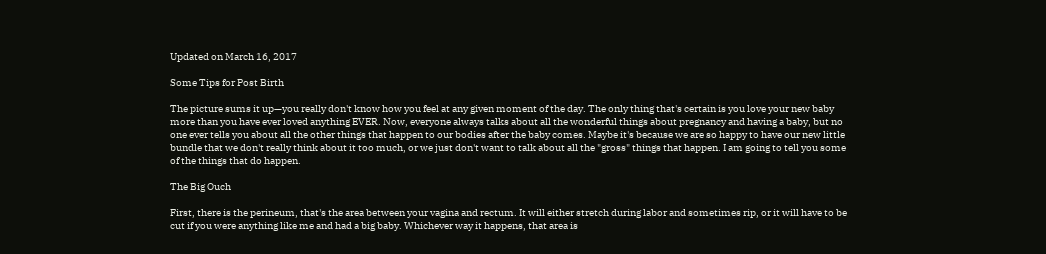Updated on March 16, 2017

Some Tips for Post Birth

The picture sums it up—you really don't know how you feel at any given moment of the day. The only thing that's certain is you love your new baby more than you have ever loved anything EVER. Now, everyone always talks about all the wonderful things about pregnancy and having a baby, but no one ever tells you about all the other things that happen to our bodies after the baby comes. Maybe it's because we are so happy to have our new little bundle that we don't really think about it too much, or we just don't want to talk about all the "gross" things that happen. I am going to tell you some of the things that do happen.

The Big Ouch

First, there is the perineum, that's the area between your vagina and rectum. It will either stretch during labor and sometimes rip, or it will have to be cut if you were anything like me and had a big baby. Whichever way it happens, that area is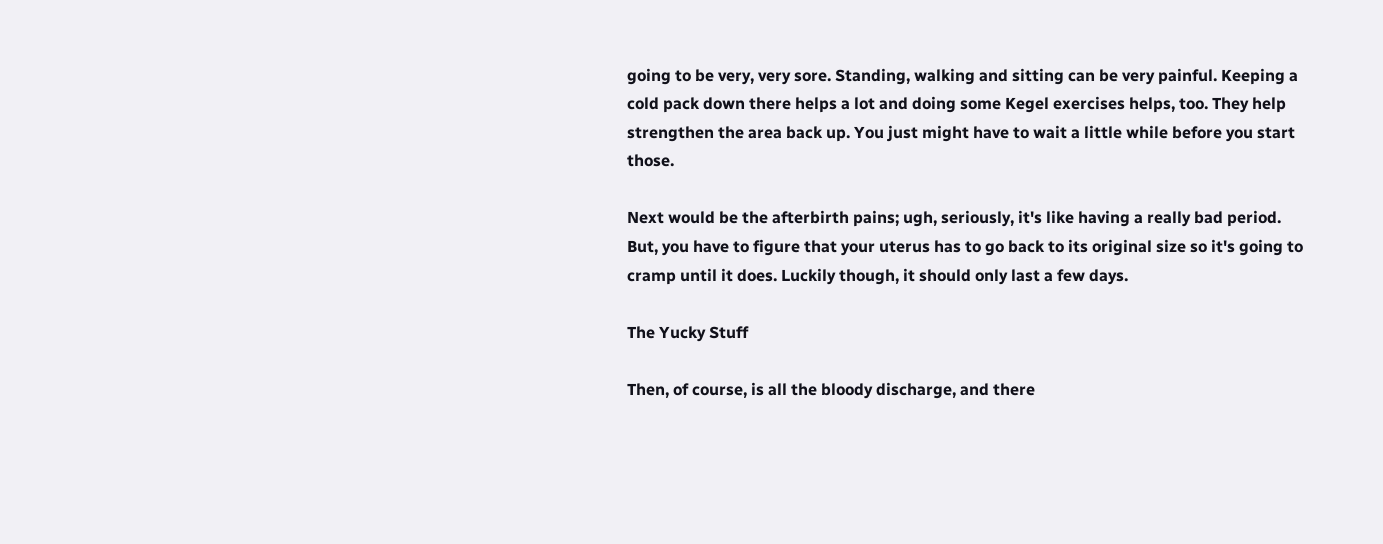going to be very, very sore. Standing, walking and sitting can be very painful. Keeping a cold pack down there helps a lot and doing some Kegel exercises helps, too. They help strengthen the area back up. You just might have to wait a little while before you start those.

Next would be the afterbirth pains; ugh, seriously, it's like having a really bad period. But, you have to figure that your uterus has to go back to its original size so it's going to cramp until it does. Luckily though, it should only last a few days.

The Yucky Stuff

Then, of course, is all the bloody discharge, and there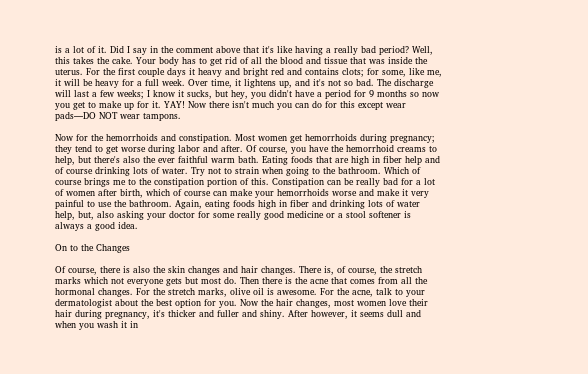is a lot of it. Did I say in the comment above that it's like having a really bad period? Well, this takes the cake. Your body has to get rid of all the blood and tissue that was inside the uterus. For the first couple days it heavy and bright red and contains clots; for some, like me, it will be heavy for a full week. Over time, it lightens up, and it's not so bad. The discharge will last a few weeks; I know it sucks, but hey, you didn't have a period for 9 months so now you get to make up for it. YAY! Now there isn't much you can do for this except wear pads—DO NOT wear tampons.

Now for the hemorrhoids and constipation. Most women get hemorrhoids during pregnancy; they tend to get worse during labor and after. Of course, you have the hemorrhoid creams to help, but there's also the ever faithful warm bath. Eating foods that are high in fiber help and of course drinking lots of water. Try not to strain when going to the bathroom. Which of course brings me to the constipation portion of this. Constipation can be really bad for a lot of women after birth, which of course can make your hemorrhoids worse and make it very painful to use the bathroom. Again, eating foods high in fiber and drinking lots of water help, but, also asking your doctor for some really good medicine or a stool softener is always a good idea.

On to the Changes

Of course, there is also the skin changes and hair changes. There is, of course, the stretch marks which not everyone gets but most do. Then there is the acne that comes from all the hormonal changes. For the stretch marks, olive oil is awesome. For the acne, talk to your dermatologist about the best option for you. Now the hair changes, most women love their hair during pregnancy, it's thicker and fuller and shiny. After however, it seems dull and when you wash it in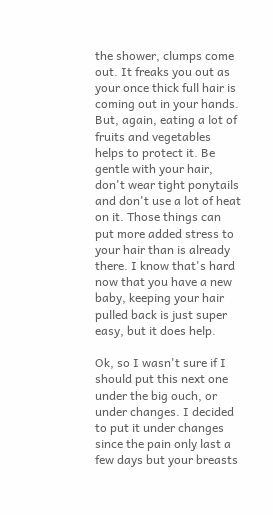the shower, clumps come out. It freaks you out as your once thick full hair is coming out in your hands. But, again, eating a lot of fruits and vegetables helps to protect it. Be gentle with your hair, don't wear tight ponytails and don't use a lot of heat on it. Those things can put more added stress to your hair than is already there. I know that's hard now that you have a new baby, keeping your hair pulled back is just super easy, but it does help.

Ok, so I wasn't sure if I should put this next one under the big ouch, or under changes. I decided to put it under changes since the pain only last a few days but your breasts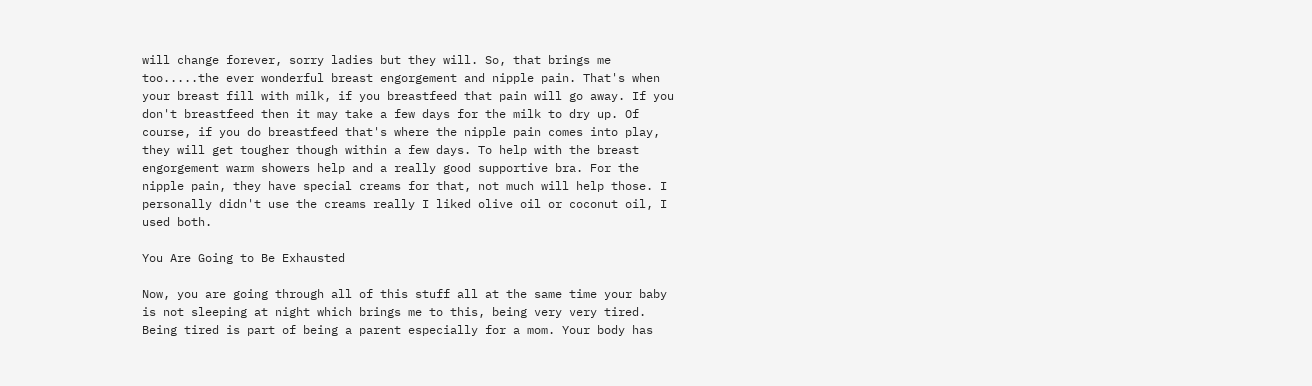will change forever, sorry ladies but they will. So, that brings me too.....the ever wonderful breast engorgement and nipple pain. That's when your breast fill with milk, if you breastfeed that pain will go away. If you don't breastfeed then it may take a few days for the milk to dry up. Of course, if you do breastfeed that's where the nipple pain comes into play, they will get tougher though within a few days. To help with the breast engorgement warm showers help and a really good supportive bra. For the nipple pain, they have special creams for that, not much will help those. I personally didn't use the creams really I liked olive oil or coconut oil, I used both.

You Are Going to Be Exhausted

Now, you are going through all of this stuff all at the same time your baby is not sleeping at night which brings me to this, being very very tired. Being tired is part of being a parent especially for a mom. Your body has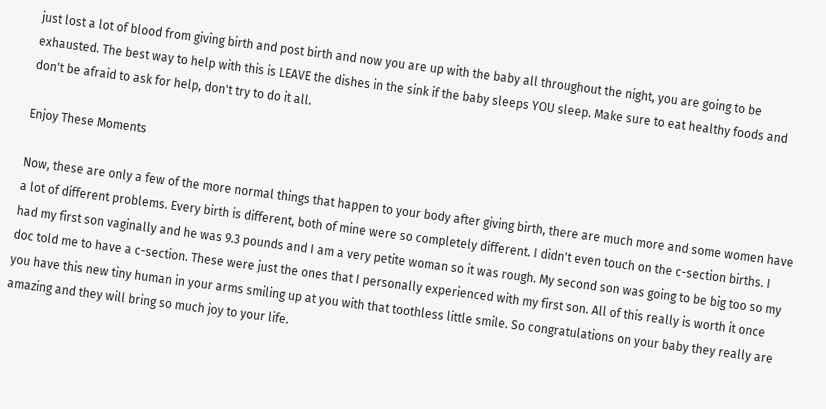just lost a lot of blood from giving birth and post birth and now you are up with the baby all throughout the night, you are going to be exhausted. The best way to help with this is LEAVE the dishes in the sink if the baby sleeps YOU sleep. Make sure to eat healthy foods and don't be afraid to ask for help, don't try to do it all.

Enjoy These Moments

Now, these are only a few of the more normal things that happen to your body after giving birth, there are much more and some women have a lot of different problems. Every birth is different, both of mine were so completely different. I didn't even touch on the c-section births. I had my first son vaginally and he was 9.3 pounds and I am a very petite woman so it was rough. My second son was going to be big too so my doc told me to have a c-section. These were just the ones that I personally experienced with my first son. All of this really is worth it once you have this new tiny human in your arms smiling up at you with that toothless little smile. So congratulations on your baby they really are amazing and they will bring so much joy to your life.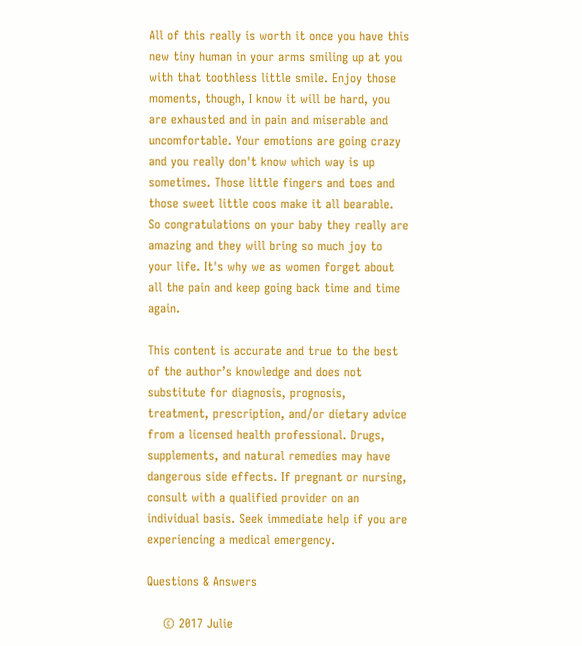All of this really is worth it once you have this new tiny human in your arms smiling up at you with that toothless little smile. Enjoy those moments, though, I know it will be hard, you are exhausted and in pain and miserable and uncomfortable. Your emotions are going crazy and you really don't know which way is up sometimes. Those little fingers and toes and those sweet little coos make it all bearable. So congratulations on your baby they really are amazing and they will bring so much joy to your life. It's why we as women forget about all the pain and keep going back time and time again.

This content is accurate and true to the best of the author’s knowledge and does not substitute for diagnosis, prognosis, treatment, prescription, and/or dietary advice from a licensed health professional. Drugs, supplements, and natural remedies may have dangerous side effects. If pregnant or nursing, consult with a qualified provider on an individual basis. Seek immediate help if you are experiencing a medical emergency.

Questions & Answers

    © 2017 Julie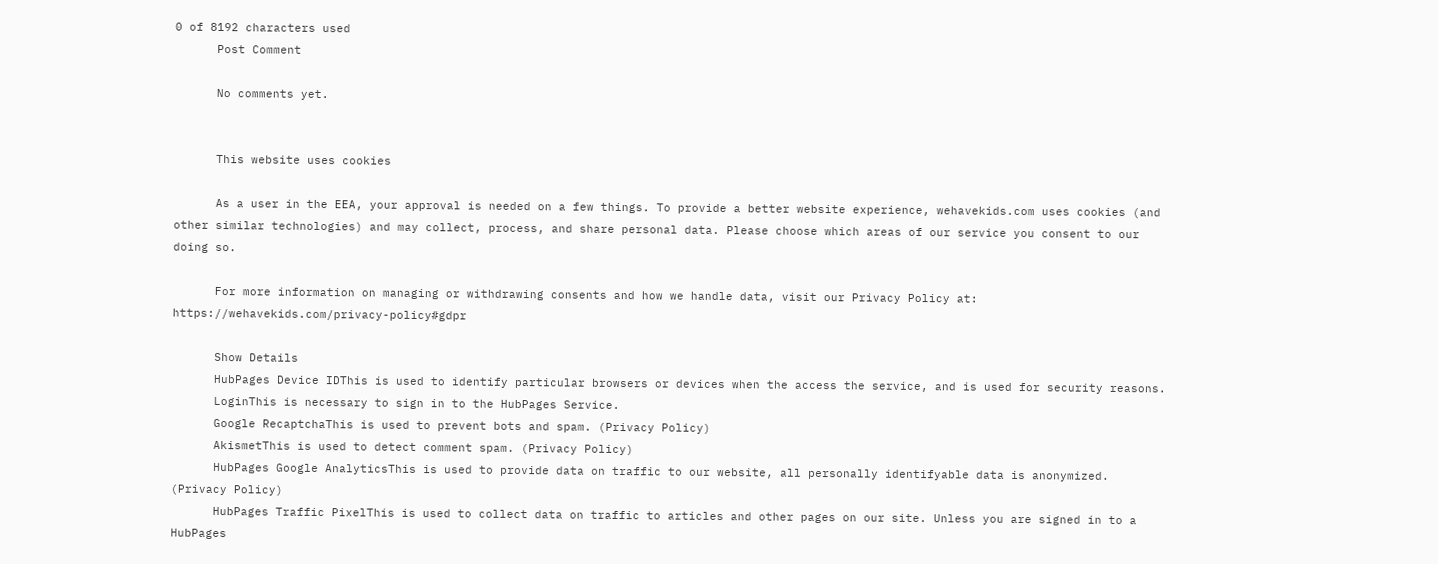0 of 8192 characters used
      Post Comment

      No comments yet.


      This website uses cookies

      As a user in the EEA, your approval is needed on a few things. To provide a better website experience, wehavekids.com uses cookies (and other similar technologies) and may collect, process, and share personal data. Please choose which areas of our service you consent to our doing so.

      For more information on managing or withdrawing consents and how we handle data, visit our Privacy Policy at: https://wehavekids.com/privacy-policy#gdpr

      Show Details
      HubPages Device IDThis is used to identify particular browsers or devices when the access the service, and is used for security reasons.
      LoginThis is necessary to sign in to the HubPages Service.
      Google RecaptchaThis is used to prevent bots and spam. (Privacy Policy)
      AkismetThis is used to detect comment spam. (Privacy Policy)
      HubPages Google AnalyticsThis is used to provide data on traffic to our website, all personally identifyable data is anonymized. (Privacy Policy)
      HubPages Traffic PixelThis is used to collect data on traffic to articles and other pages on our site. Unless you are signed in to a HubPages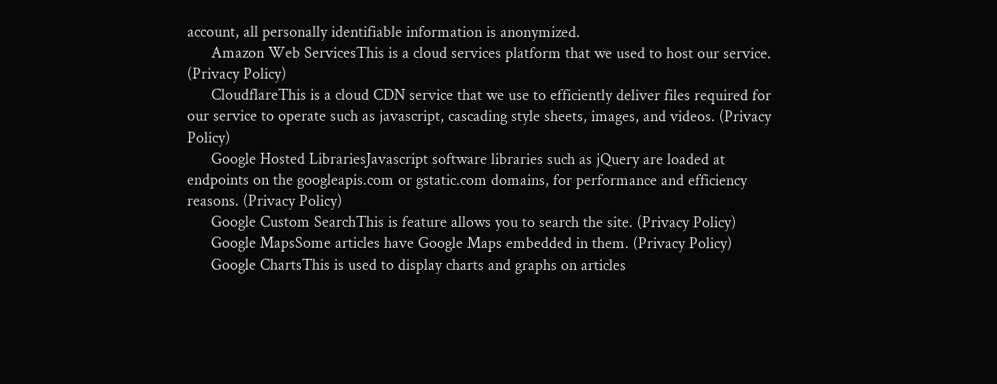account, all personally identifiable information is anonymized.
      Amazon Web ServicesThis is a cloud services platform that we used to host our service. (Privacy Policy)
      CloudflareThis is a cloud CDN service that we use to efficiently deliver files required for our service to operate such as javascript, cascading style sheets, images, and videos. (Privacy Policy)
      Google Hosted LibrariesJavascript software libraries such as jQuery are loaded at endpoints on the googleapis.com or gstatic.com domains, for performance and efficiency reasons. (Privacy Policy)
      Google Custom SearchThis is feature allows you to search the site. (Privacy Policy)
      Google MapsSome articles have Google Maps embedded in them. (Privacy Policy)
      Google ChartsThis is used to display charts and graphs on articles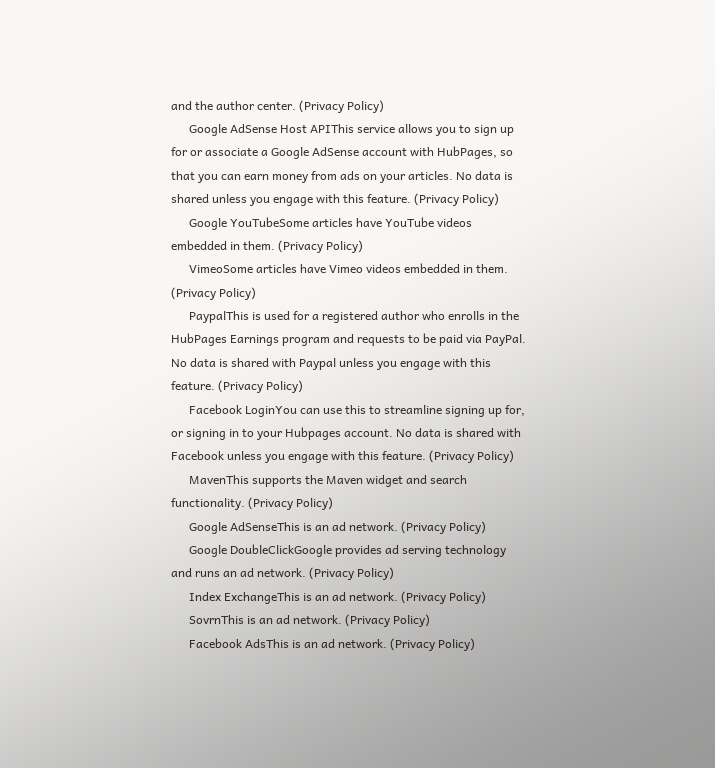and the author center. (Privacy Policy)
      Google AdSense Host APIThis service allows you to sign up for or associate a Google AdSense account with HubPages, so that you can earn money from ads on your articles. No data is shared unless you engage with this feature. (Privacy Policy)
      Google YouTubeSome articles have YouTube videos embedded in them. (Privacy Policy)
      VimeoSome articles have Vimeo videos embedded in them. (Privacy Policy)
      PaypalThis is used for a registered author who enrolls in the HubPages Earnings program and requests to be paid via PayPal. No data is shared with Paypal unless you engage with this feature. (Privacy Policy)
      Facebook LoginYou can use this to streamline signing up for, or signing in to your Hubpages account. No data is shared with Facebook unless you engage with this feature. (Privacy Policy)
      MavenThis supports the Maven widget and search functionality. (Privacy Policy)
      Google AdSenseThis is an ad network. (Privacy Policy)
      Google DoubleClickGoogle provides ad serving technology and runs an ad network. (Privacy Policy)
      Index ExchangeThis is an ad network. (Privacy Policy)
      SovrnThis is an ad network. (Privacy Policy)
      Facebook AdsThis is an ad network. (Privacy Policy)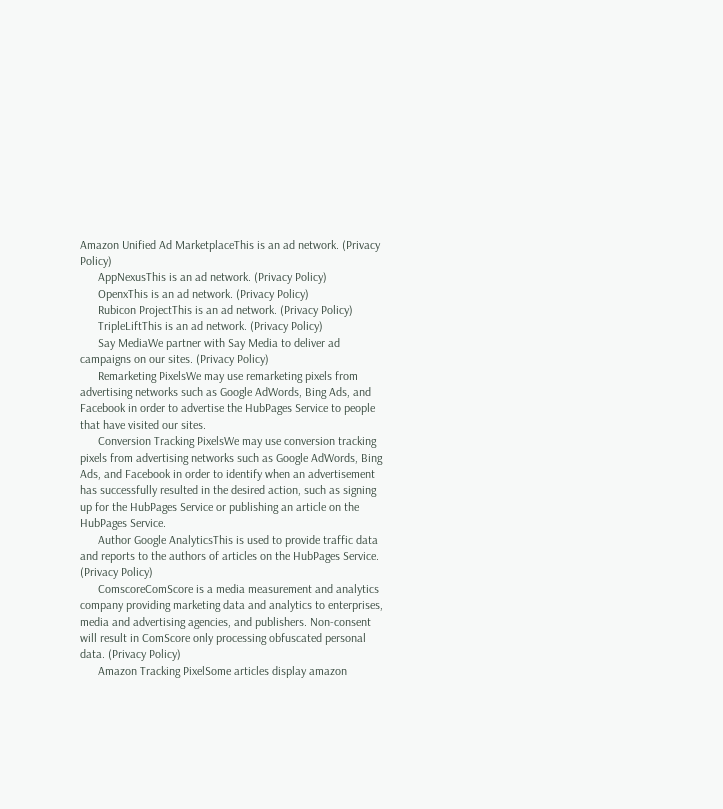Amazon Unified Ad MarketplaceThis is an ad network. (Privacy Policy)
      AppNexusThis is an ad network. (Privacy Policy)
      OpenxThis is an ad network. (Privacy Policy)
      Rubicon ProjectThis is an ad network. (Privacy Policy)
      TripleLiftThis is an ad network. (Privacy Policy)
      Say MediaWe partner with Say Media to deliver ad campaigns on our sites. (Privacy Policy)
      Remarketing PixelsWe may use remarketing pixels from advertising networks such as Google AdWords, Bing Ads, and Facebook in order to advertise the HubPages Service to people that have visited our sites.
      Conversion Tracking PixelsWe may use conversion tracking pixels from advertising networks such as Google AdWords, Bing Ads, and Facebook in order to identify when an advertisement has successfully resulted in the desired action, such as signing up for the HubPages Service or publishing an article on the HubPages Service.
      Author Google AnalyticsThis is used to provide traffic data and reports to the authors of articles on the HubPages Service. (Privacy Policy)
      ComscoreComScore is a media measurement and analytics company providing marketing data and analytics to enterprises, media and advertising agencies, and publishers. Non-consent will result in ComScore only processing obfuscated personal data. (Privacy Policy)
      Amazon Tracking PixelSome articles display amazon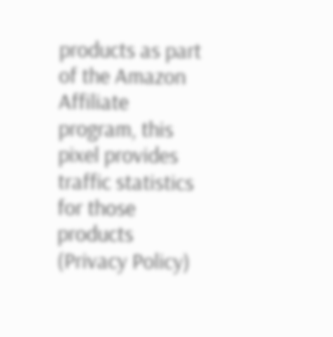products as part of the Amazon Affiliate program, this pixel provides traffic statistics for those products (Privacy Policy)